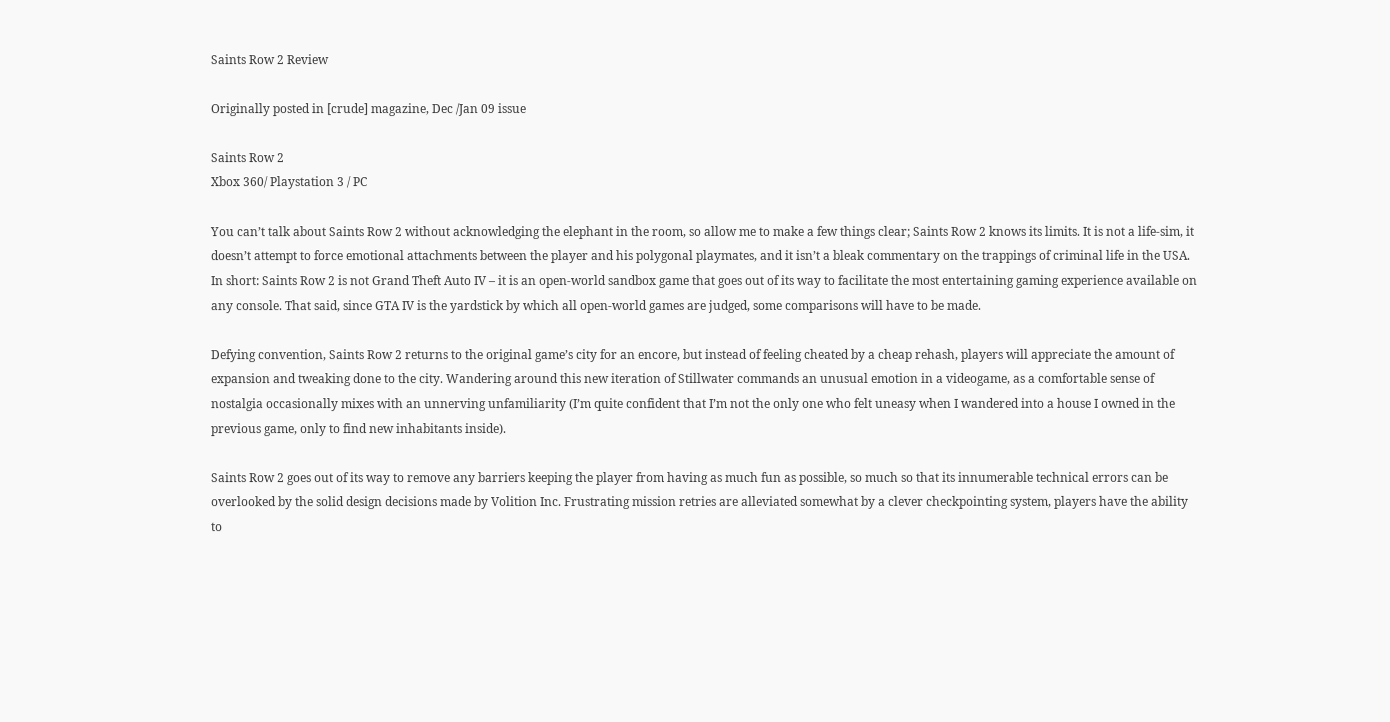Saints Row 2 Review

Originally posted in [crude] magazine, Dec /Jan 09 issue

Saints Row 2
Xbox 360/ Playstation 3 / PC

You can’t talk about Saints Row 2 without acknowledging the elephant in the room, so allow me to make a few things clear; Saints Row 2 knows its limits. It is not a life-sim, it doesn’t attempt to force emotional attachments between the player and his polygonal playmates, and it isn’t a bleak commentary on the trappings of criminal life in the USA. In short: Saints Row 2 is not Grand Theft Auto IV – it is an open-world sandbox game that goes out of its way to facilitate the most entertaining gaming experience available on any console. That said, since GTA IV is the yardstick by which all open-world games are judged, some comparisons will have to be made.

Defying convention, Saints Row 2 returns to the original game’s city for an encore, but instead of feeling cheated by a cheap rehash, players will appreciate the amount of expansion and tweaking done to the city. Wandering around this new iteration of Stillwater commands an unusual emotion in a videogame, as a comfortable sense of nostalgia occasionally mixes with an unnerving unfamiliarity (I’m quite confident that I’m not the only one who felt uneasy when I wandered into a house I owned in the previous game, only to find new inhabitants inside).

Saints Row 2 goes out of its way to remove any barriers keeping the player from having as much fun as possible, so much so that its innumerable technical errors can be overlooked by the solid design decisions made by Volition Inc. Frustrating mission retries are alleviated somewhat by a clever checkpointing system, players have the ability to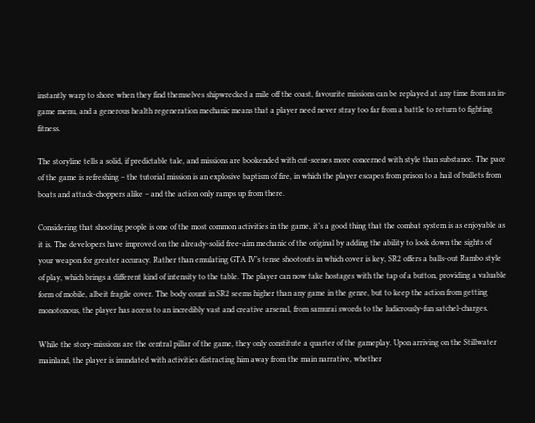instantly warp to shore when they find themselves shipwrecked a mile off the coast, favourite missions can be replayed at any time from an in-game menu, and a generous health regeneration mechanic means that a player need never stray too far from a battle to return to fighting fitness.

The storyline tells a solid, if predictable tale, and missions are bookended with cut-scenes more concerned with style than substance. The pace of the game is refreshing – the tutorial mission is an explosive baptism of fire, in which the player escapes from prison to a hail of bullets from boats and attack-choppers alike – and the action only ramps up from there.

Considering that shooting people is one of the most common activities in the game, it’s a good thing that the combat system is as enjoyable as it is. The developers have improved on the already-solid free-aim mechanic of the original by adding the ability to look down the sights of your weapon for greater accuracy. Rather than emulating GTA IV’s tense shootouts in which cover is key, SR2 offers a balls-out Rambo style of play, which brings a different kind of intensity to the table. The player can now take hostages with the tap of a button, providing a valuable form of mobile, albeit fragile cover. The body count in SR2 seems higher than any game in the genre, but to keep the action from getting monotonous, the player has access to an incredibly vast and creative arsenal, from samurai swords to the ludicrously-fun satchel-charges.

While the story-missions are the central pillar of the game, they only constitute a quarter of the gameplay. Upon arriving on the Stillwater mainland, the player is inundated with activities distracting him away from the main narrative, whether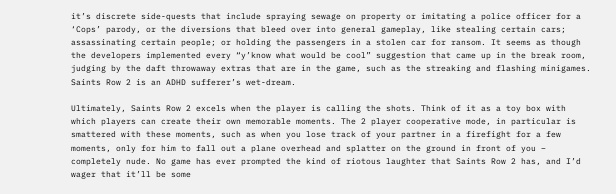it’s discrete side-quests that include spraying sewage on property or imitating a police officer for a ‘Cops’ parody, or the diversions that bleed over into general gameplay, like stealing certain cars; assassinating certain people; or holding the passengers in a stolen car for ransom. It seems as though the developers implemented every “y’know what would be cool” suggestion that came up in the break room, judging by the daft throwaway extras that are in the game, such as the streaking and flashing minigames. Saints Row 2 is an ADHD sufferer’s wet-dream.

Ultimately, Saints Row 2 excels when the player is calling the shots. Think of it as a toy box with which players can create their own memorable moments. The 2 player cooperative mode, in particular is smattered with these moments, such as when you lose track of your partner in a firefight for a few moments, only for him to fall out a plane overhead and splatter on the ground in front of you – completely nude. No game has ever prompted the kind of riotous laughter that Saints Row 2 has, and I’d wager that it’ll be some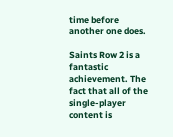time before another one does.

Saints Row 2 is a fantastic achievement. The fact that all of the single-player content is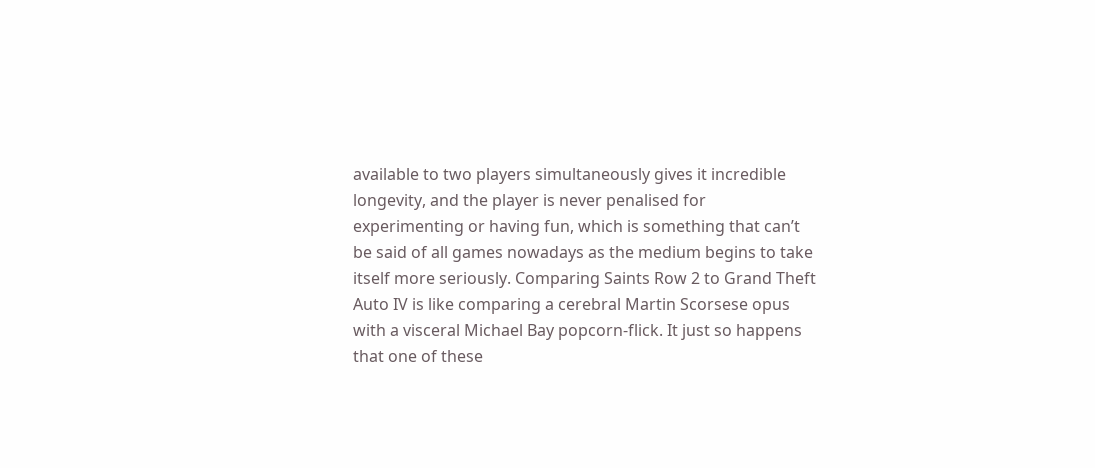available to two players simultaneously gives it incredible longevity, and the player is never penalised for experimenting or having fun, which is something that can’t be said of all games nowadays as the medium begins to take itself more seriously. Comparing Saints Row 2 to Grand Theft Auto IV is like comparing a cerebral Martin Scorsese opus with a visceral Michael Bay popcorn-flick. It just so happens that one of these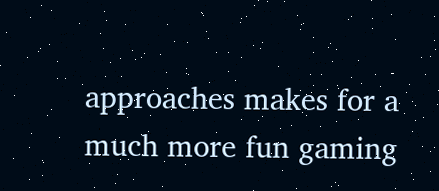approaches makes for a much more fun gaming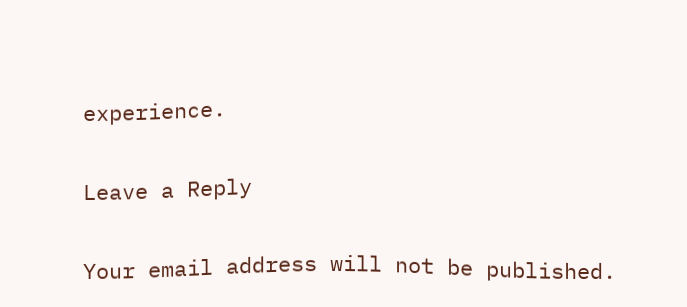experience.

Leave a Reply

Your email address will not be published.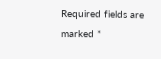Required fields are marked *